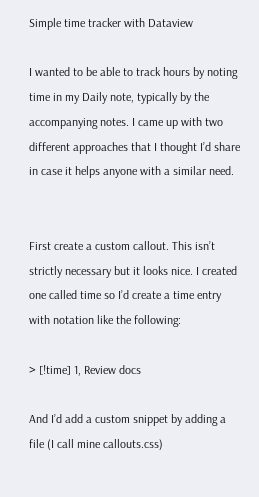Simple time tracker with Dataview

I wanted to be able to track hours by noting time in my Daily note, typically by the accompanying notes. I came up with two different approaches that I thought I’d share in case it helps anyone with a similar need.


First create a custom callout. This isn’t strictly necessary but it looks nice. I created one called time so I’d create a time entry with notation like the following:

> [!time] 1, Review docs

And I’d add a custom snippet by adding a file (I call mine callouts.css)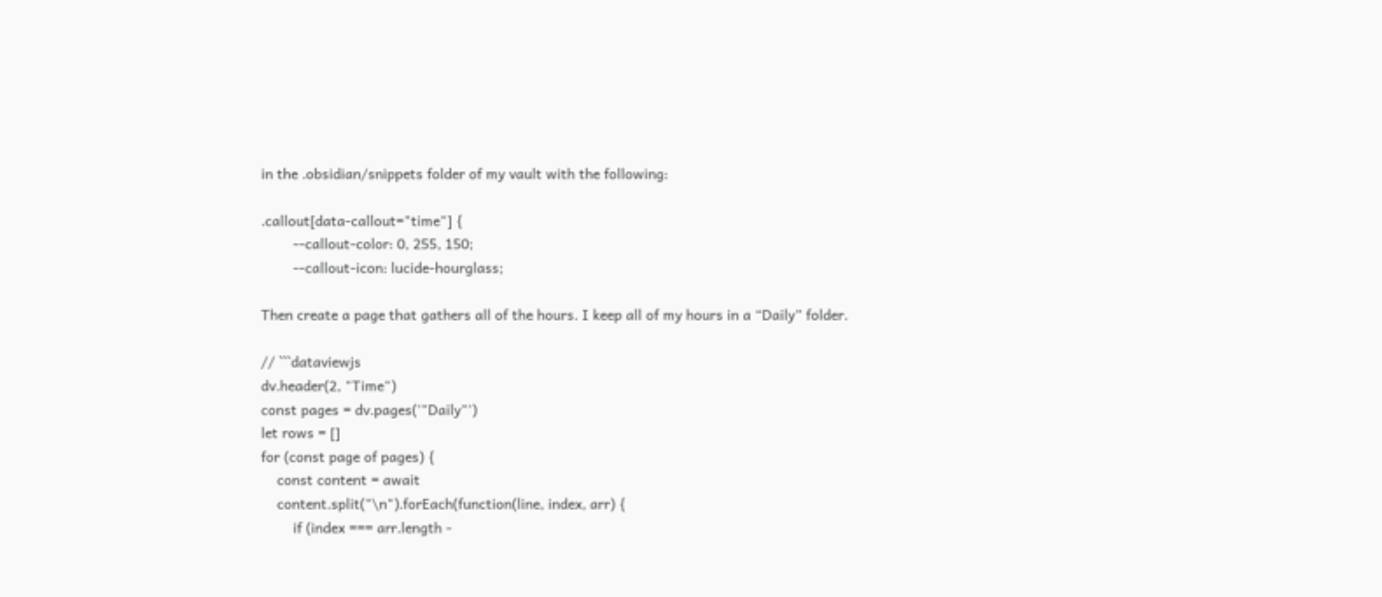in the .obsidian/snippets folder of my vault with the following:

.callout[data-callout="time"] {
        --callout-color: 0, 255, 150;
        --callout-icon: lucide-hourglass;

Then create a page that gathers all of the hours. I keep all of my hours in a “Daily” folder.

// ```dataviewjs
dv.header(2, "Time")
const pages = dv.pages('"Daily"')
let rows = []
for (const page of pages) {
    const content = await
    content.split("\n").forEach(function(line, index, arr) {
        if (index === arr.length -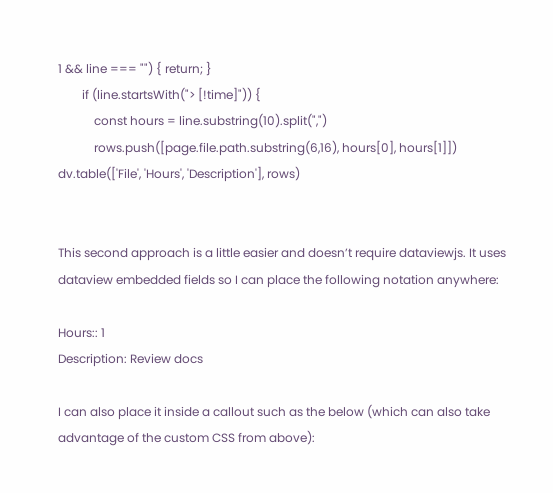1 && line === "") { return; }
        if (line.startsWith("> [!time]")) {
            const hours = line.substring(10).split(",")
            rows.push([page.file.path.substring(6,16), hours[0], hours[1]])
dv.table(['File', 'Hours', 'Description'], rows)


This second approach is a little easier and doesn’t require dataviewjs. It uses dataview embedded fields so I can place the following notation anywhere:

Hours:: 1
Description: Review docs

I can also place it inside a callout such as the below (which can also take advantage of the custom CSS from above):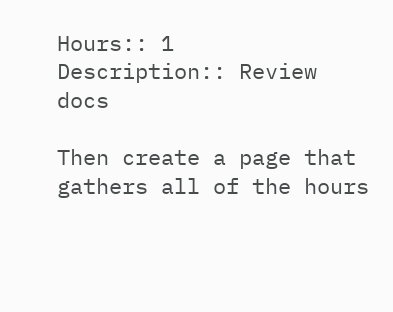Hours:: 1
Description:: Review docs

Then create a page that gathers all of the hours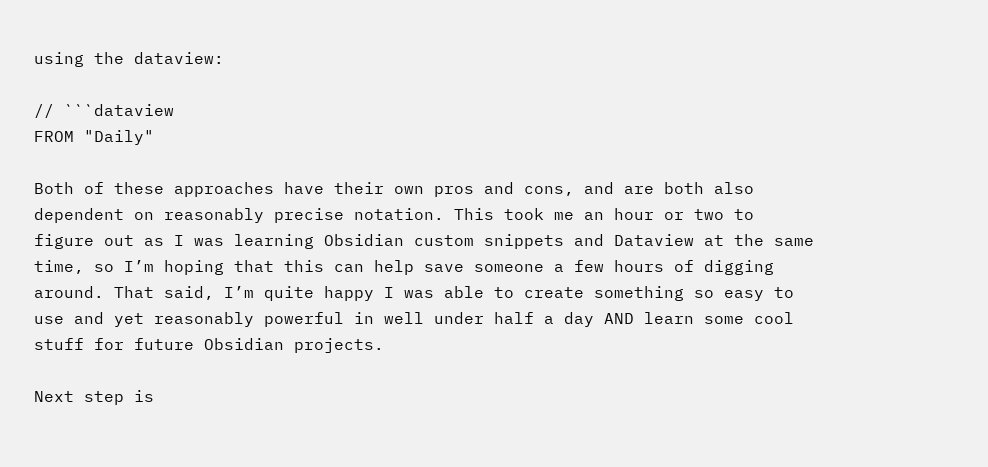using the dataview:

// ```dataview
FROM "Daily"

Both of these approaches have their own pros and cons, and are both also dependent on reasonably precise notation. This took me an hour or two to figure out as I was learning Obsidian custom snippets and Dataview at the same time, so I’m hoping that this can help save someone a few hours of digging around. That said, I’m quite happy I was able to create something so easy to use and yet reasonably powerful in well under half a day AND learn some cool stuff for future Obsidian projects.

Next step is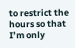to restrict the hours so that I’m only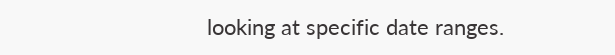looking at specific date ranges.